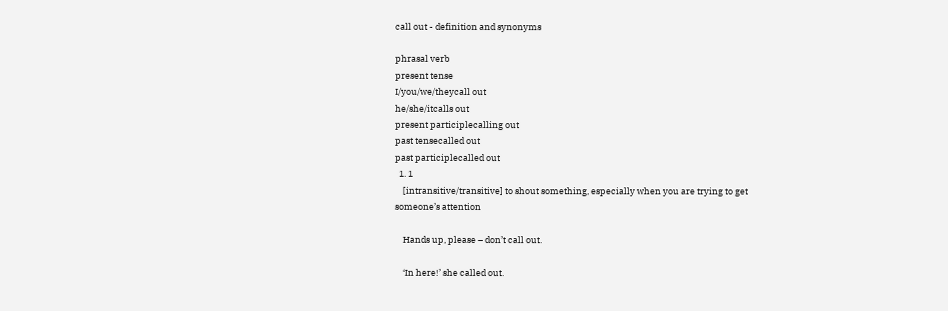call out - definition and synonyms

phrasal verb
present tense
I/you/we/theycall out
he/she/itcalls out
present participlecalling out
past tensecalled out
past participlecalled out
  1. 1
    [intransitive/transitive] to shout something, especially when you are trying to get someone’s attention

    Hands up, please – don’t call out.

    ‘In here!’ she called out.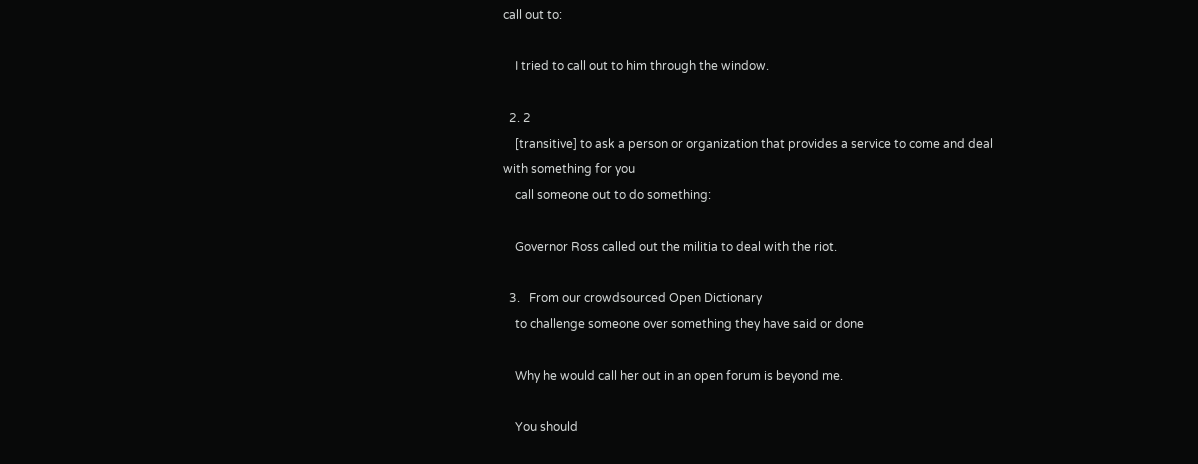call out to:

    I tried to call out to him through the window.

  2. 2
    [transitive] to ask a person or organization that provides a service to come and deal with something for you
    call someone out to do something:

    Governor Ross called out the militia to deal with the riot.

  3.   From our crowdsourced Open Dictionary
    to challenge someone over something they have said or done

    Why he would call her out in an open forum is beyond me.

    You should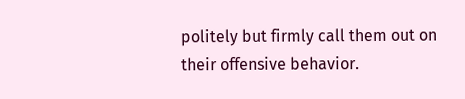politely but firmly call them out on their offensive behavior.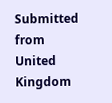Submitted from United Kingdom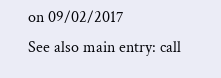on 09/02/2017
See also main entry: call